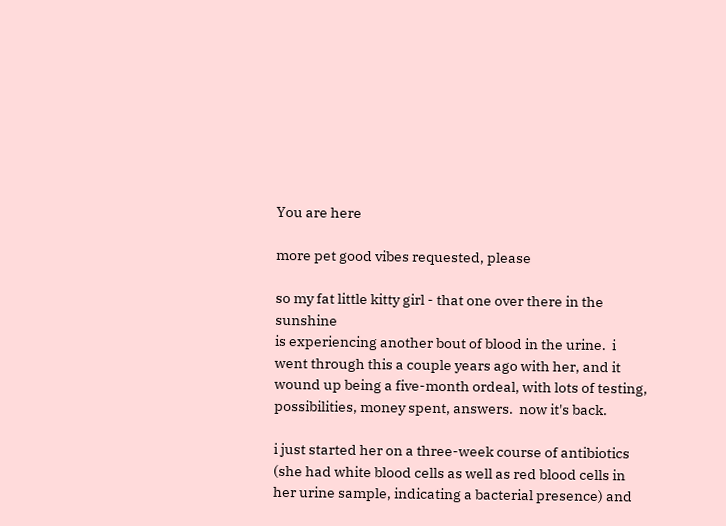You are here

more pet good vibes requested, please

so my fat little kitty girl - that one over there in the sunshine
is experiencing another bout of blood in the urine.  i went through this a couple years ago with her, and it wound up being a five-month ordeal, with lots of testing, possibilities, money spent, answers.  now it's back.

i just started her on a three-week course of antibiotics (she had white blood cells as well as red blood cells in her urine sample, indicating a bacterial presence) and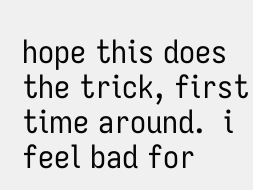hope this does the trick, first time around.  i feel bad for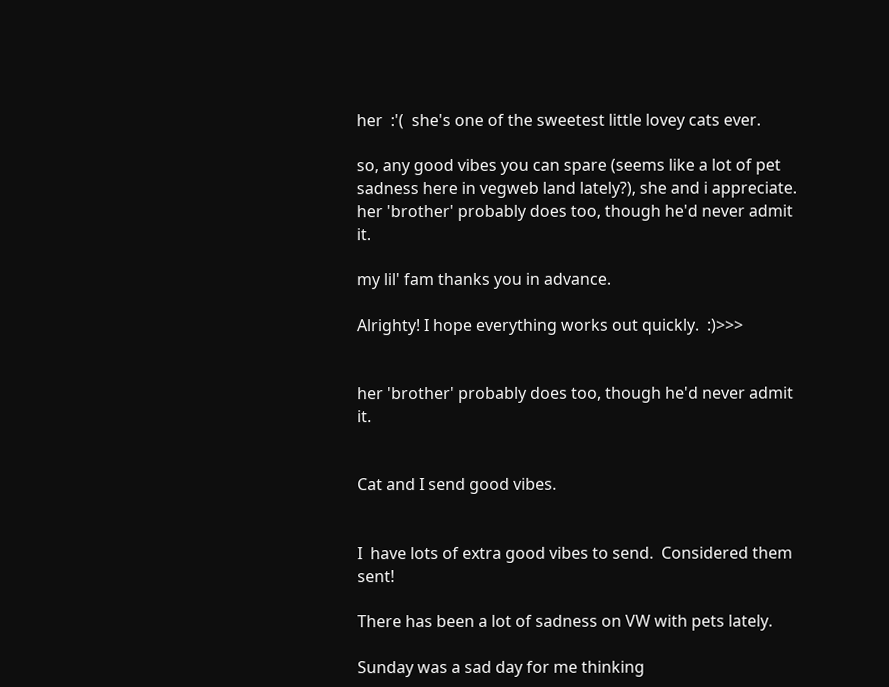her  :'(  she's one of the sweetest little lovey cats ever.

so, any good vibes you can spare (seems like a lot of pet sadness here in vegweb land lately?), she and i appreciate.  her 'brother' probably does too, though he'd never admit it.

my lil' fam thanks you in advance.

Alrighty! I hope everything works out quickly.  :)>>>


her 'brother' probably does too, though he'd never admit it.


Cat and I send good vibes.


I  have lots of extra good vibes to send.  Considered them sent!

There has been a lot of sadness on VW with pets lately.

Sunday was a sad day for me thinking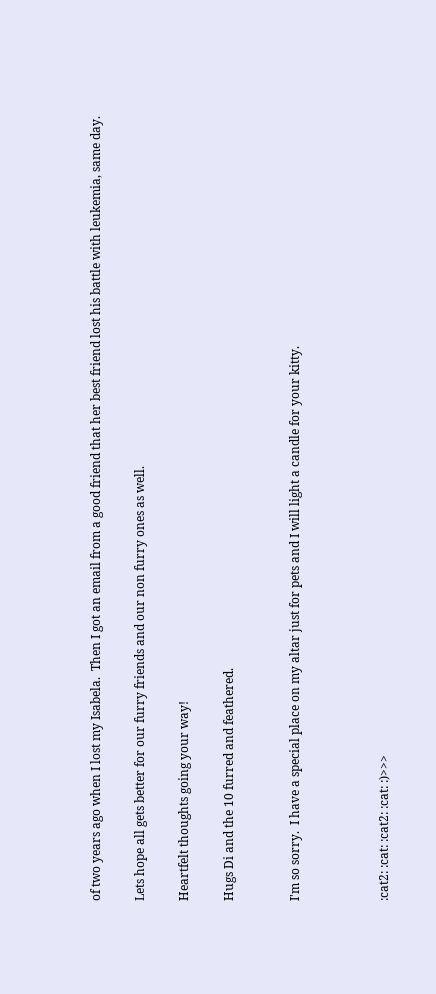of two years ago when I lost my Isabela.  Then I got an email from a good friend that her best friend lost his battle with leukemia, same day.

Lets hope all gets better for our furry friends and our non furry ones as well.

Heartfelt thoughts going your way!

Hugs Di and the 10 furred and feathered.


I'm so sorry.  I have a special place on my altar just for pets and I will light a candle for your kitty.



:cat2: :cat: :cat2: :cat: :)>>>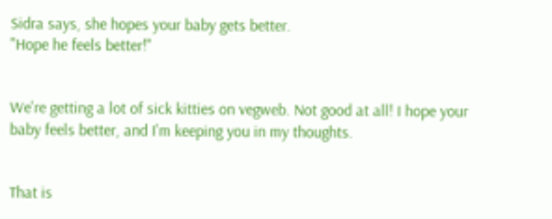Sidra says, she hopes your baby gets better.
"Hope he feels better!"


We're getting a lot of sick kitties on vegweb. Not good at all! I hope your baby feels better, and I'm keeping you in my thoughts.


That is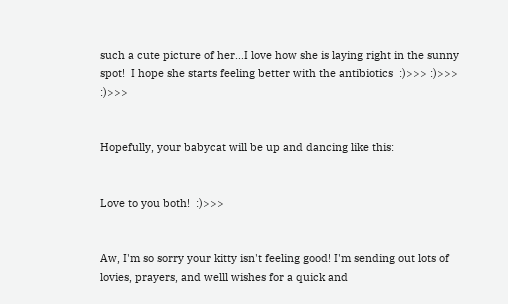such a cute picture of her...I love how she is laying right in the sunny spot!  I hope she starts feeling better with the antibiotics  :)>>> :)>>> :)>>>


Hopefully, your babycat will be up and dancing like this:


Love to you both!  :)>>>


Aw, I'm so sorry your kitty isn't feeling good! I'm sending out lots of lovies, prayers, and welll wishes for a quick and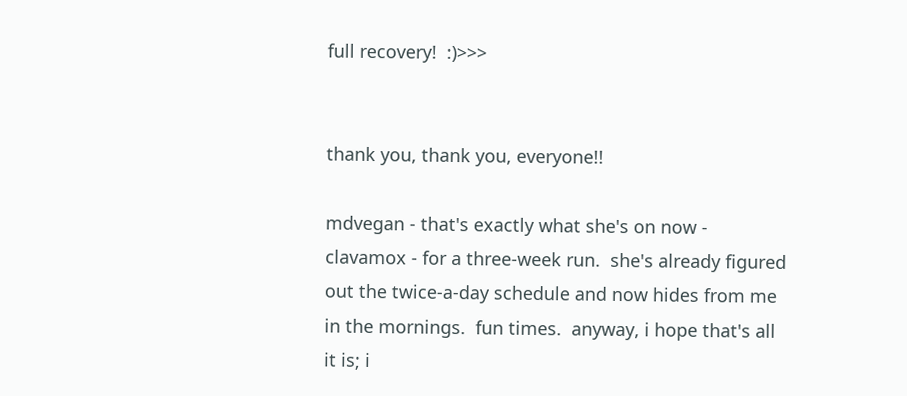full recovery!  :)>>>


thank you, thank you, everyone!!

mdvegan - that's exactly what she's on now - clavamox - for a three-week run.  she's already figured out the twice-a-day schedule and now hides from me in the mornings.  fun times.  anyway, i hope that's all it is; i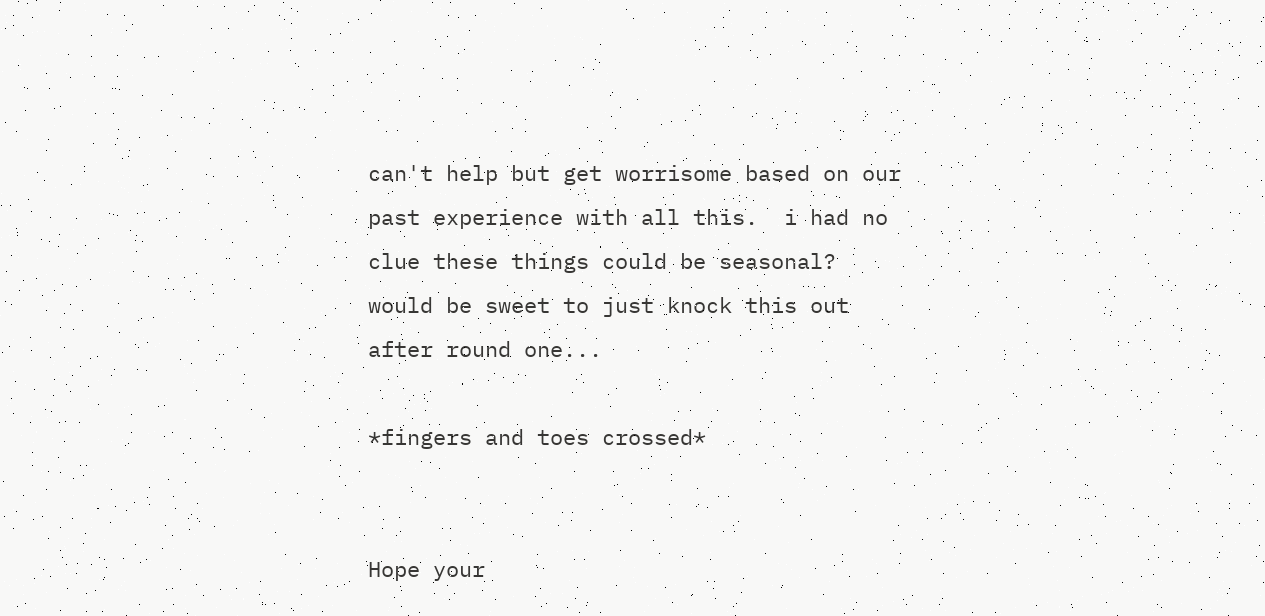can't help but get worrisome based on our past experience with all this.  i had no clue these things could be seasonal?  would be sweet to just knock this out after round one...

*fingers and toes crossed*


Hope your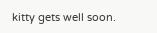kitty gets well soon.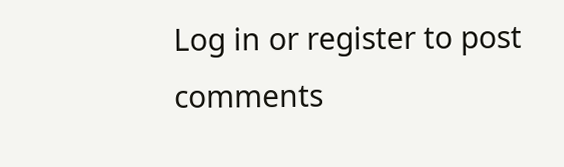Log in or register to post comments